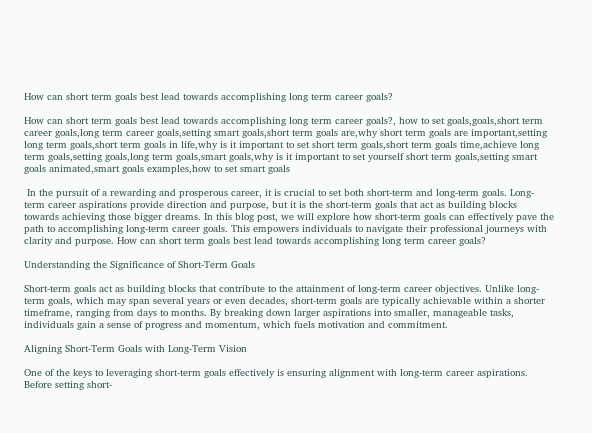How can short term goals best lead towards accomplishing long term career goals?

How can short term goals best lead towards accomplishing long term career goals?, how to set goals,goals,short term career goals,long term career goals,setting smart goals,short term goals are,why short term goals are important,setting long term goals,short term goals in life,why is it important to set short term goals,short term goals time,achieve long term goals,setting goals,long term goals,smart goals,why is it important to set yourself short term goals,setting smart goals animated,smart goals examples,how to set smart goals

 In the pursuit of a rewarding and prosperous career, it is crucial to set both short-term and long-term goals. Long-term career aspirations provide direction and purpose, but it is the short-term goals that act as building blocks towards achieving those bigger dreams. In this blog post, we will explore how short-term goals can effectively pave the path to accomplishing long-term career goals. This empowers individuals to navigate their professional journeys with clarity and purpose. How can short term goals best lead towards accomplishing long term career goals?

Understanding the Significance of Short-Term Goals

Short-term goals act as building blocks that contribute to the attainment of long-term career objectives. Unlike long-term goals, which may span several years or even decades, short-term goals are typically achievable within a shorter timeframe, ranging from days to months. By breaking down larger aspirations into smaller, manageable tasks, individuals gain a sense of progress and momentum, which fuels motivation and commitment.

Aligning Short-Term Goals with Long-Term Vision

One of the keys to leveraging short-term goals effectively is ensuring alignment with long-term career aspirations. Before setting short-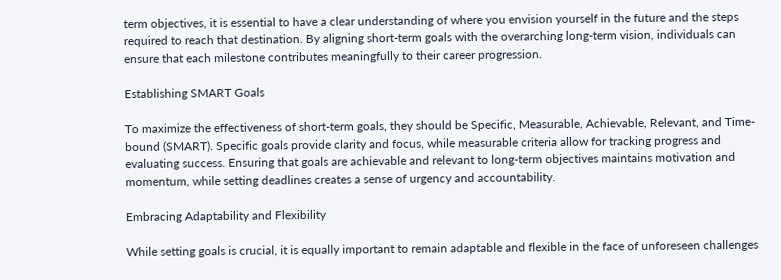term objectives, it is essential to have a clear understanding of where you envision yourself in the future and the steps required to reach that destination. By aligning short-term goals with the overarching long-term vision, individuals can ensure that each milestone contributes meaningfully to their career progression.

Establishing SMART Goals

To maximize the effectiveness of short-term goals, they should be Specific, Measurable, Achievable, Relevant, and Time-bound (SMART). Specific goals provide clarity and focus, while measurable criteria allow for tracking progress and evaluating success. Ensuring that goals are achievable and relevant to long-term objectives maintains motivation and momentum, while setting deadlines creates a sense of urgency and accountability.

Embracing Adaptability and Flexibility

While setting goals is crucial, it is equally important to remain adaptable and flexible in the face of unforeseen challenges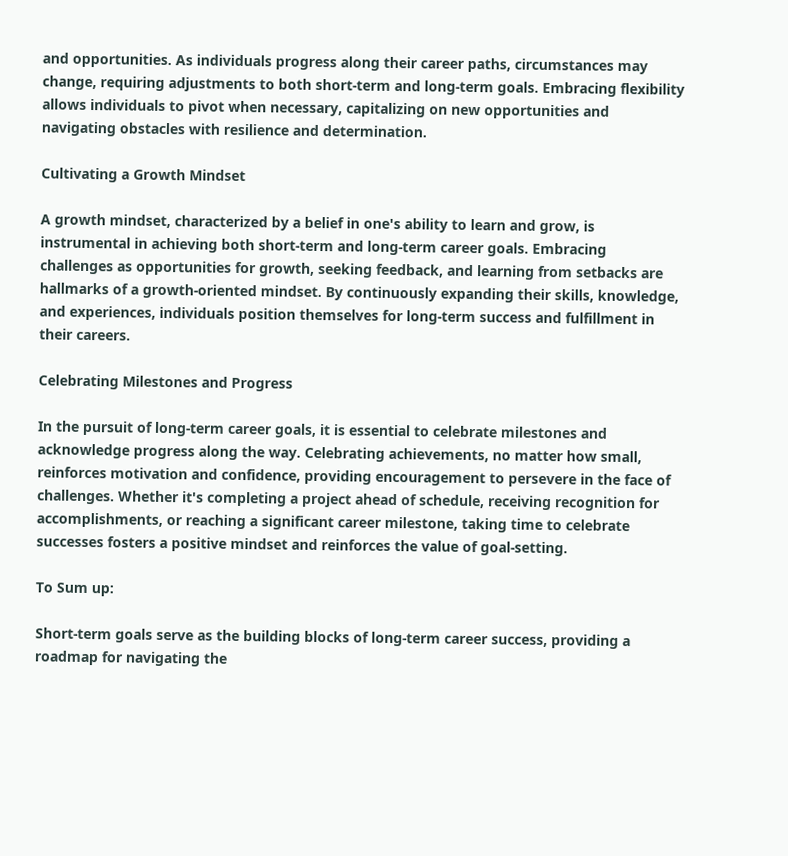and opportunities. As individuals progress along their career paths, circumstances may change, requiring adjustments to both short-term and long-term goals. Embracing flexibility allows individuals to pivot when necessary, capitalizing on new opportunities and navigating obstacles with resilience and determination.

Cultivating a Growth Mindset

A growth mindset, characterized by a belief in one's ability to learn and grow, is instrumental in achieving both short-term and long-term career goals. Embracing challenges as opportunities for growth, seeking feedback, and learning from setbacks are hallmarks of a growth-oriented mindset. By continuously expanding their skills, knowledge, and experiences, individuals position themselves for long-term success and fulfillment in their careers.

Celebrating Milestones and Progress

In the pursuit of long-term career goals, it is essential to celebrate milestones and acknowledge progress along the way. Celebrating achievements, no matter how small, reinforces motivation and confidence, providing encouragement to persevere in the face of challenges. Whether it's completing a project ahead of schedule, receiving recognition for accomplishments, or reaching a significant career milestone, taking time to celebrate successes fosters a positive mindset and reinforces the value of goal-setting.

To Sum up:

Short-term goals serve as the building blocks of long-term career success, providing a roadmap for navigating the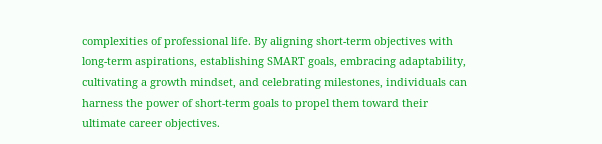complexities of professional life. By aligning short-term objectives with long-term aspirations, establishing SMART goals, embracing adaptability, cultivating a growth mindset, and celebrating milestones, individuals can harness the power of short-term goals to propel them toward their ultimate career objectives.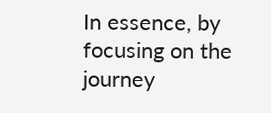In essence, by focusing on the journey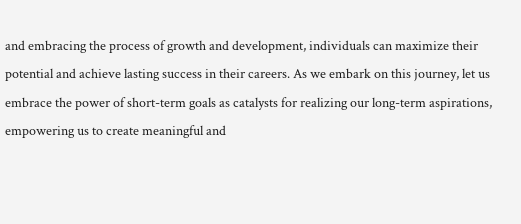and embracing the process of growth and development, individuals can maximize their potential and achieve lasting success in their careers. As we embark on this journey, let us embrace the power of short-term goals as catalysts for realizing our long-term aspirations, empowering us to create meaningful and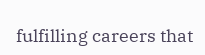fulfilling careers that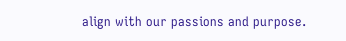align with our passions and purpose.